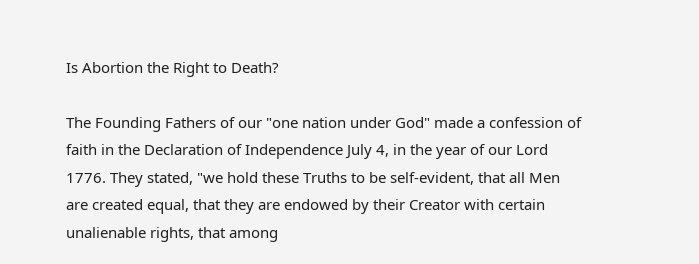Is Abortion the Right to Death?

The Founding Fathers of our "one nation under God" made a confession of faith in the Declaration of Independence July 4, in the year of our Lord 1776. They stated, "we hold these Truths to be self-evident, that all Men are created equal, that they are endowed by their Creator with certain unalienable rights, that among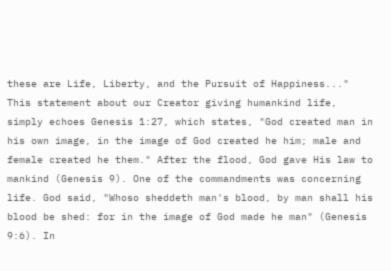these are Life, Liberty, and the Pursuit of Happiness..." This statement about our Creator giving humankind life, simply echoes Genesis 1:27, which states, "God created man in his own image, in the image of God created he him; male and female created he them." After the flood, God gave His law to mankind (Genesis 9). One of the commandments was concerning life. God said, "Whoso sheddeth man's blood, by man shall his blood be shed: for in the image of God made he man" (Genesis 9:6). In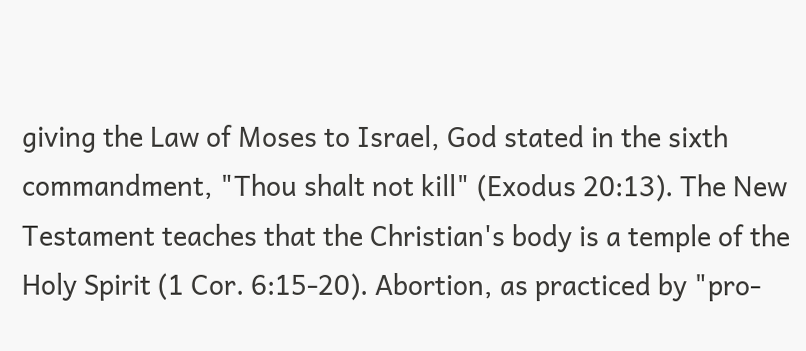giving the Law of Moses to Israel, God stated in the sixth commandment, "Thou shalt not kill" (Exodus 20:13). The New Testament teaches that the Christian's body is a temple of the Holy Spirit (1 Cor. 6:15-20). Abortion, as practiced by "pro-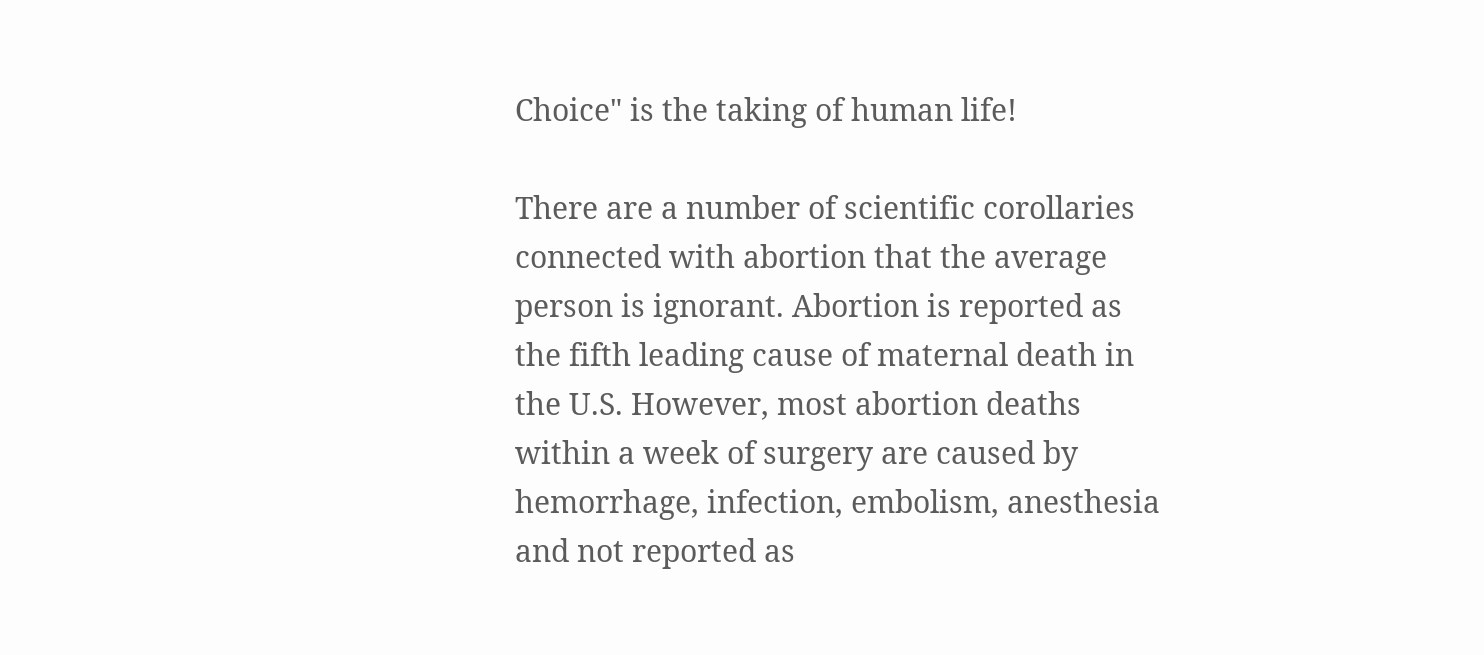Choice" is the taking of human life!

There are a number of scientific corollaries connected with abortion that the average person is ignorant. Abortion is reported as the fifth leading cause of maternal death in the U.S. However, most abortion deaths within a week of surgery are caused by hemorrhage, infection, embolism, anesthesia and not reported as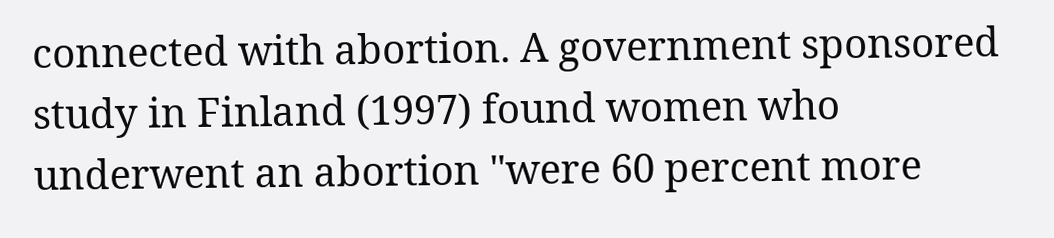connected with abortion. A government sponsored study in Finland (1997) found women who underwent an abortion "were 60 percent more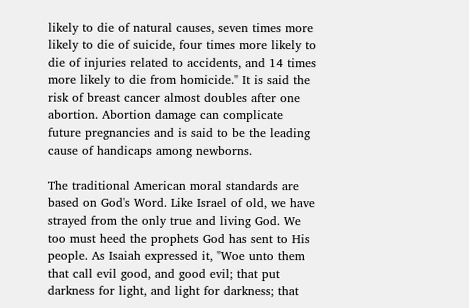likely to die of natural causes, seven times more likely to die of suicide, four times more likely to die of injuries related to accidents, and 14 times more likely to die from homicide." It is said the risk of breast cancer almost doubles after one abortion. Abortion damage can complicate future pregnancies and is said to be the leading cause of handicaps among newborns.

The traditional American moral standards are based on God's Word. Like Israel of old, we have strayed from the only true and living God. We too must heed the prophets God has sent to His people. As Isaiah expressed it, "Woe unto them that call evil good, and good evil; that put darkness for light, and light for darkness; that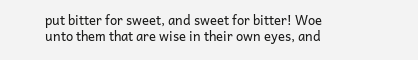put bitter for sweet, and sweet for bitter! Woe unto them that are wise in their own eyes, and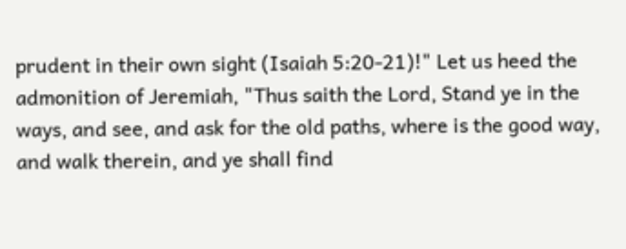prudent in their own sight (Isaiah 5:20-21)!" Let us heed the admonition of Jeremiah, "Thus saith the Lord, Stand ye in the ways, and see, and ask for the old paths, where is the good way, and walk therein, and ye shall find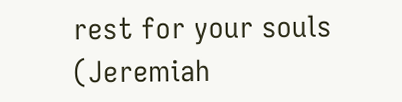rest for your souls (Jeremiah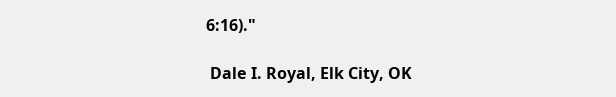6:16)."

 Dale I. Royal, Elk City, OK